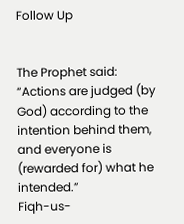Follow Up


The Prophet said: “Actions are judged (by God) according to the intention behind them, and everyone is (rewarded for) what he intended.”
Fiqh-us-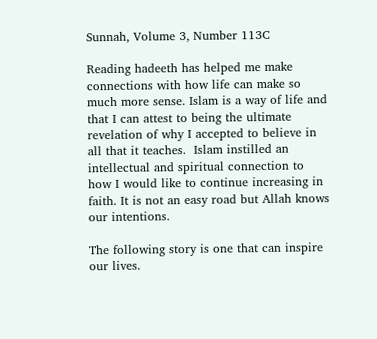Sunnah, Volume 3, Number 113C

Reading hadeeth has helped me make connections with how life can make so much more sense. Islam is a way of life and that I can attest to being the ultimate revelation of why I accepted to believe in all that it teaches.  Islam instilled an intellectual and spiritual connection to how I would like to continue increasing in faith. It is not an easy road but Allah knows our intentions.

The following story is one that can inspire our lives.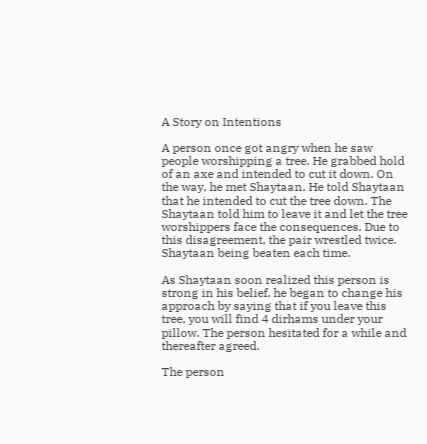A Story on Intentions

A person once got angry when he saw people worshipping a tree. He grabbed hold of an axe and intended to cut it down. On the way, he met Shaytaan. He told Shaytaan that he intended to cut the tree down. The Shaytaan told him to leave it and let the tree worshippers face the consequences. Due to this disagreement, the pair wrestled twice. Shaytaan being beaten each time.

As Shaytaan soon realized this person is strong in his belief, he began to change his approach by saying that if you leave this tree, you will find 4 dirhams under your pillow. The person hesitated for a while and thereafter agreed.

The person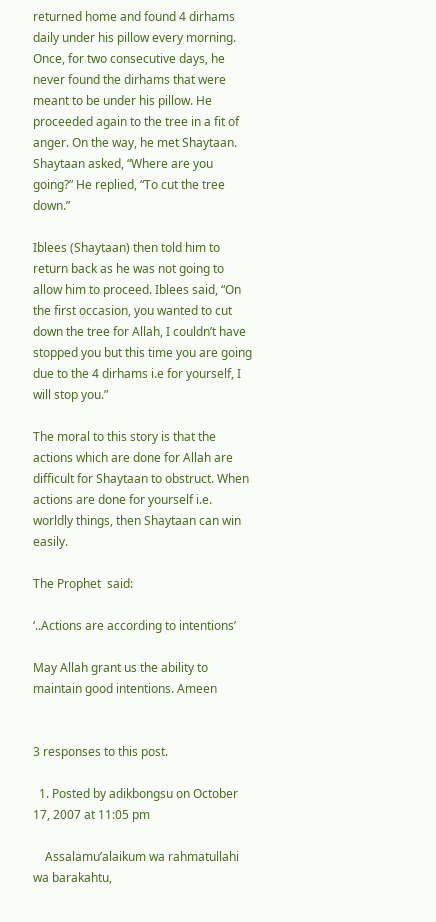returned home and found 4 dirhams daily under his pillow every morning. Once, for two consecutive days, he never found the dirhams that were meant to be under his pillow. He proceeded again to the tree in a fit of anger. On the way, he met Shaytaan. Shaytaan asked, “Where are you going?” He replied, “To cut the tree down.”

Iblees (Shaytaan) then told him to return back as he was not going to allow him to proceed. Iblees said, “On the first occasion, you wanted to cut down the tree for Allah, I couldn’t have stopped you but this time you are going due to the 4 dirhams i.e for yourself, I will stop you.”

The moral to this story is that the actions which are done for Allah are difficult for Shaytaan to obstruct. When actions are done for yourself i.e. worldly things, then Shaytaan can win easily.

The Prophet  said:

‘..Actions are according to intentions’

May Allah grant us the ability to maintain good intentions. Ameen


3 responses to this post.

  1. Posted by adikbongsu on October 17, 2007 at 11:05 pm

    Assalamu’alaikum wa rahmatullahi wa barakahtu,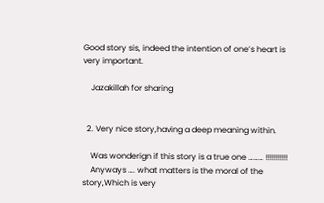Good story sis, indeed the intention of one’s heart is very important.

    Jazakillah for sharing


  2. Very nice story,having a deep meaning within.

    Was wonderign if this story is a true one ……… !!!!!!!!!!!
    Anyways …. what matters is the moral of the story,Which is very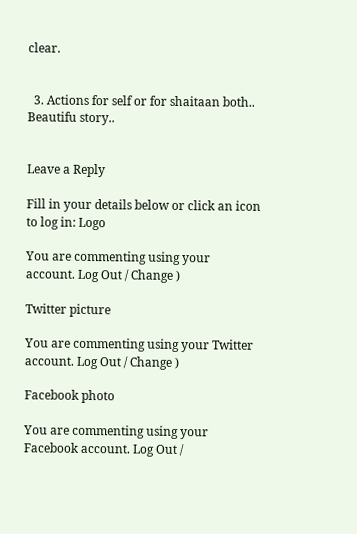clear.


  3. Actions for self or for shaitaan both.. Beautifu story..


Leave a Reply

Fill in your details below or click an icon to log in: Logo

You are commenting using your account. Log Out / Change )

Twitter picture

You are commenting using your Twitter account. Log Out / Change )

Facebook photo

You are commenting using your Facebook account. Log Out /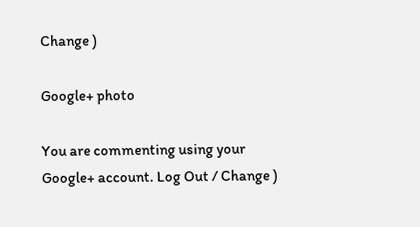Change )

Google+ photo

You are commenting using your Google+ account. Log Out / Change )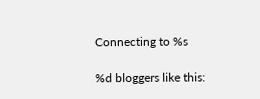Connecting to %s

%d bloggers like this: